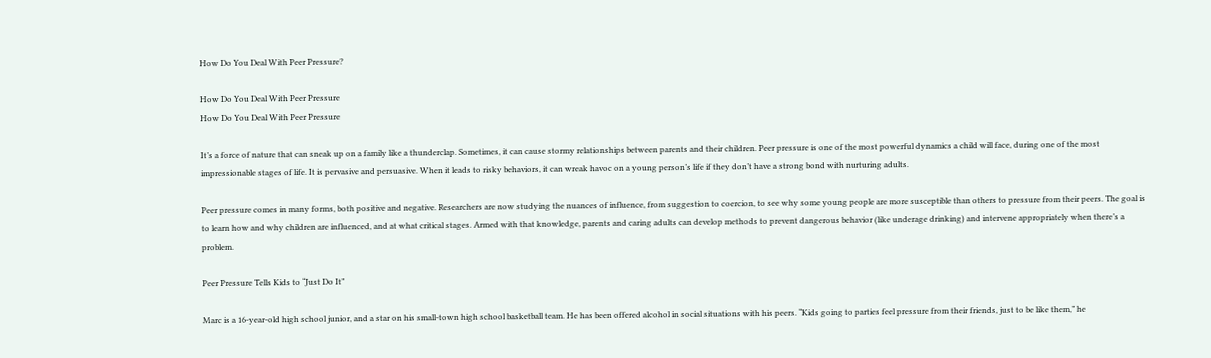How Do You Deal With Peer Pressure?

How Do You Deal With Peer Pressure
How Do You Deal With Peer Pressure

It’s a force of nature that can sneak up on a family like a thunderclap. Sometimes, it can cause stormy relationships between parents and their children. Peer pressure is one of the most powerful dynamics a child will face, during one of the most impressionable stages of life. It is pervasive and persuasive. When it leads to risky behaviors, it can wreak havoc on a young person’s life if they don’t have a strong bond with nurturing adults.

Peer pressure comes in many forms, both positive and negative. Researchers are now studying the nuances of influence, from suggestion to coercion, to see why some young people are more susceptible than others to pressure from their peers. The goal is to learn how and why children are influenced, and at what critical stages. Armed with that knowledge, parents and caring adults can develop methods to prevent dangerous behavior (like underage drinking) and intervene appropriately when there’s a problem.

Peer Pressure Tells Kids to “Just Do It”

Marc is a 16-year-old high school junior, and a star on his small-town high school basketball team. He has been offered alcohol in social situations with his peers. “Kids going to parties feel pressure from their friends, just to be like them,” he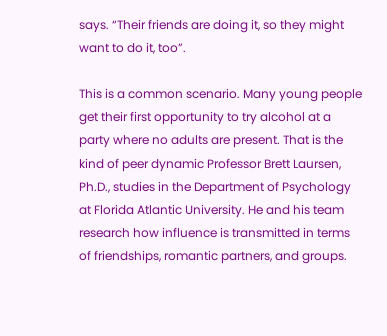says. “Their friends are doing it, so they might want to do it, too”.

This is a common scenario. Many young people get their first opportunity to try alcohol at a party where no adults are present. That is the kind of peer dynamic Professor Brett Laursen, Ph.D., studies in the Department of Psychology at Florida Atlantic University. He and his team research how influence is transmitted in terms of friendships, romantic partners, and groups.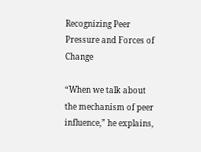Recognizing Peer Pressure and Forces of Change

“When we talk about the mechanism of peer influence,” he explains,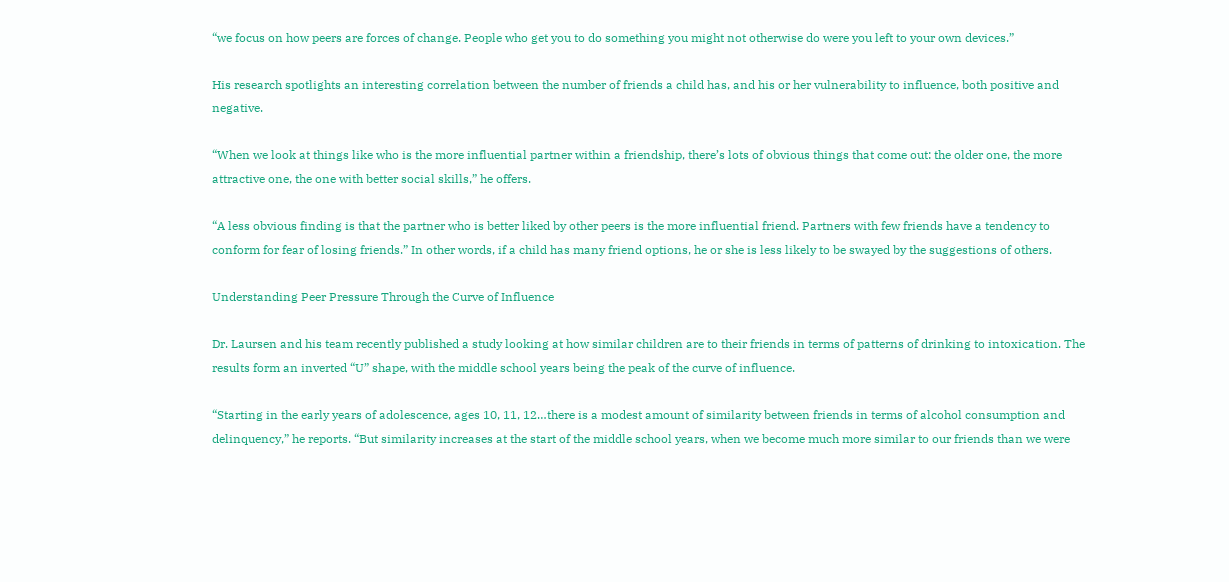“we focus on how peers are forces of change. People who get you to do something you might not otherwise do were you left to your own devices.”

His research spotlights an interesting correlation between the number of friends a child has, and his or her vulnerability to influence, both positive and negative.

“When we look at things like who is the more influential partner within a friendship, there’s lots of obvious things that come out: the older one, the more attractive one, the one with better social skills,” he offers.

“A less obvious finding is that the partner who is better liked by other peers is the more influential friend. Partners with few friends have a tendency to conform for fear of losing friends.” In other words, if a child has many friend options, he or she is less likely to be swayed by the suggestions of others.

Understanding Peer Pressure Through the Curve of Influence

Dr. Laursen and his team recently published a study looking at how similar children are to their friends in terms of patterns of drinking to intoxication. The results form an inverted “U” shape, with the middle school years being the peak of the curve of influence.

“Starting in the early years of adolescence, ages 10, 11, 12…there is a modest amount of similarity between friends in terms of alcohol consumption and delinquency,” he reports. “But similarity increases at the start of the middle school years, when we become much more similar to our friends than we were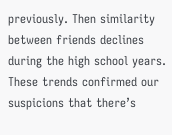previously. Then similarity between friends declines during the high school years. These trends confirmed our suspicions that there’s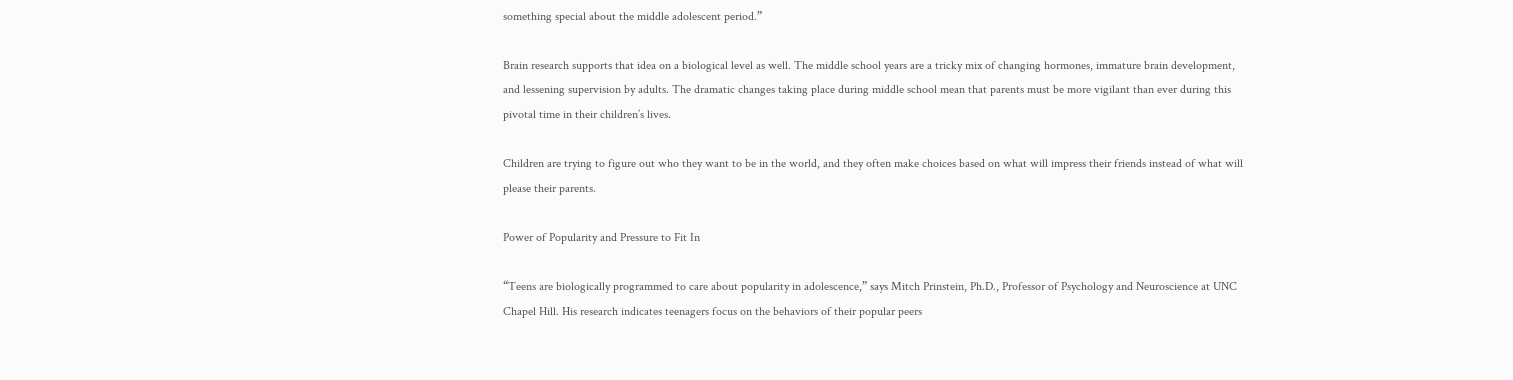something special about the middle adolescent period.”

Brain research supports that idea on a biological level as well. The middle school years are a tricky mix of changing hormones, immature brain development, and lessening supervision by adults. The dramatic changes taking place during middle school mean that parents must be more vigilant than ever during this pivotal time in their children’s lives.

Children are trying to figure out who they want to be in the world, and they often make choices based on what will impress their friends instead of what will please their parents.

Power of Popularity and Pressure to Fit In

“Teens are biologically programmed to care about popularity in adolescence,” says Mitch Prinstein, Ph.D., Professor of Psychology and Neuroscience at UNC Chapel Hill. His research indicates teenagers focus on the behaviors of their popular peers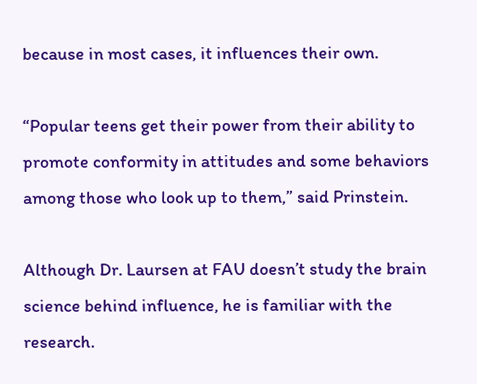because in most cases, it influences their own.

“Popular teens get their power from their ability to promote conformity in attitudes and some behaviors among those who look up to them,” said Prinstein.

Although Dr. Laursen at FAU doesn’t study the brain science behind influence, he is familiar with the research.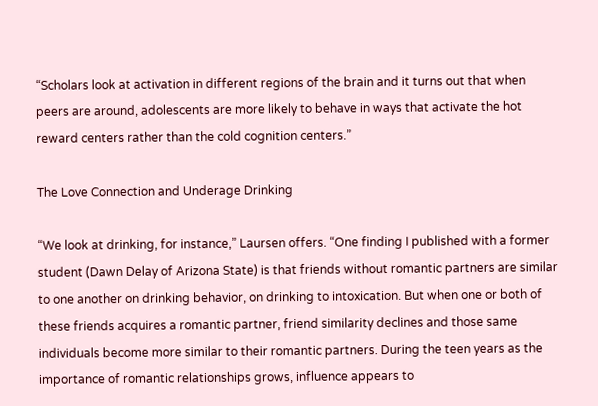“Scholars look at activation in different regions of the brain and it turns out that when peers are around, adolescents are more likely to behave in ways that activate the hot reward centers rather than the cold cognition centers.”

The Love Connection and Underage Drinking

“We look at drinking, for instance,” Laursen offers. “One finding I published with a former student (Dawn Delay of Arizona State) is that friends without romantic partners are similar to one another on drinking behavior, on drinking to intoxication. But when one or both of these friends acquires a romantic partner, friend similarity declines and those same individuals become more similar to their romantic partners. During the teen years as the importance of romantic relationships grows, influence appears to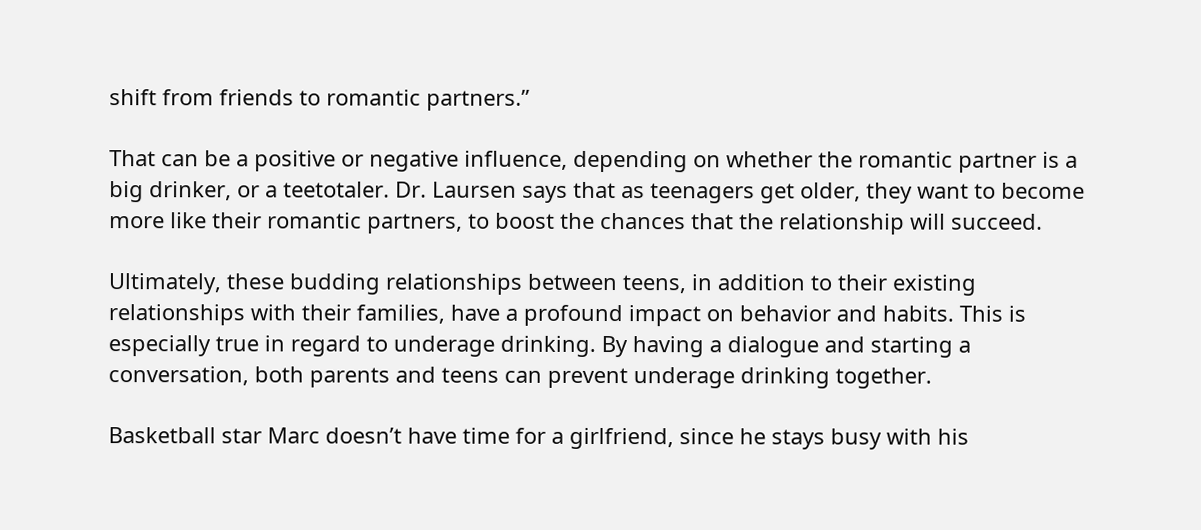shift from friends to romantic partners.”

That can be a positive or negative influence, depending on whether the romantic partner is a big drinker, or a teetotaler. Dr. Laursen says that as teenagers get older, they want to become more like their romantic partners, to boost the chances that the relationship will succeed.

Ultimately, these budding relationships between teens, in addition to their existing relationships with their families, have a profound impact on behavior and habits. This is especially true in regard to underage drinking. By having a dialogue and starting a conversation, both parents and teens can prevent underage drinking together.

Basketball star Marc doesn’t have time for a girlfriend, since he stays busy with his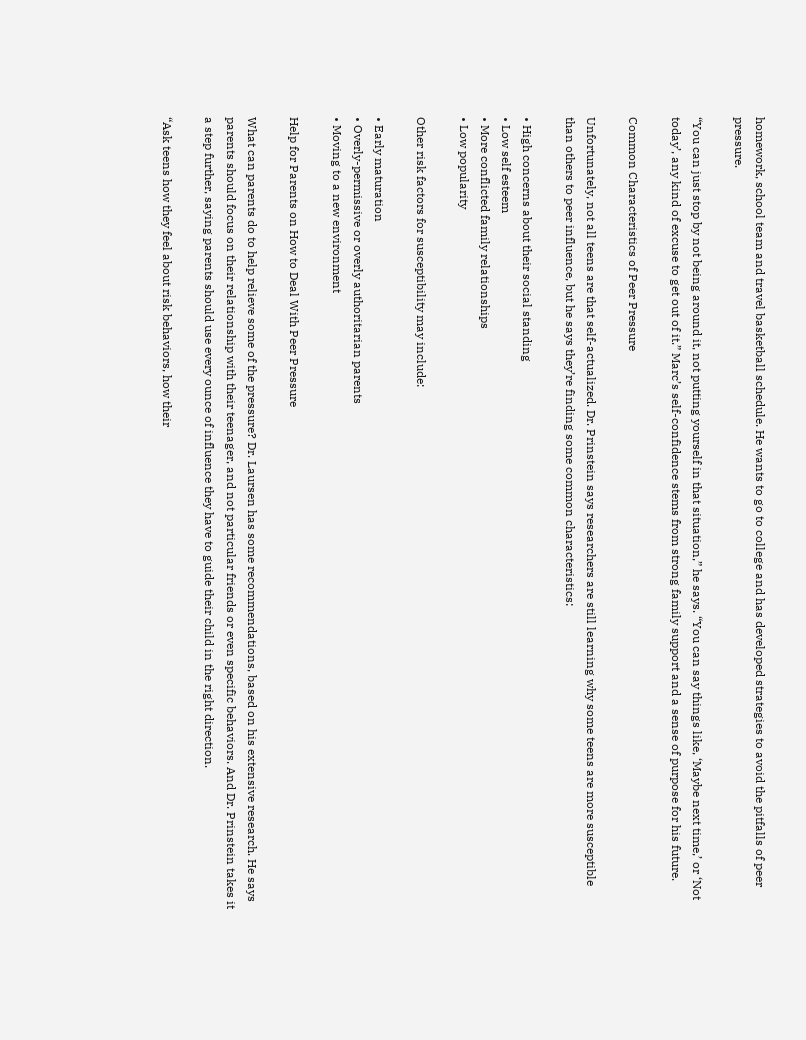homework, school team and travel basketball schedule. He wants to go to college and has developed strategies to avoid the pitfalls of peer pressure.

“You can just stop by not being around it, not putting yourself in that situation,” he says. “You can say things like, ‘Maybe next time,’ or ‘Not today’, any kind of excuse to get out of it.” Marc’s self-confidence stems from strong family support and a sense of purpose for his future.

Common Characteristics of Peer Pressure

Unfortunately, not all teens are that self-actualized. Dr. Prinstein says researchers are still learning why some teens are more susceptible than others to peer influence, but he says they’re finding some common characteristics:

• High concerns about their social standing
• Low self esteem
• More conflicted family relationships
• Low popularity

Other risk factors for susceptibility may include:

• Early maturation
• Overly-permissive or overly authoritarian parents
• Moving to a new environment

Help for Parents on How to Deal With Peer Pressure

What can parents do to help relieve some of the pressure? Dr. Laursen has some recommendations, based on his extensive research. He says parents should focus on their relationship with their teenager, and not particular friends or even specific behaviors. And Dr. Prinstein takes it a step further, saying parents should use every ounce of influence they have to guide their child in the right direction.

“Ask teens how they feel about risk behaviors, how their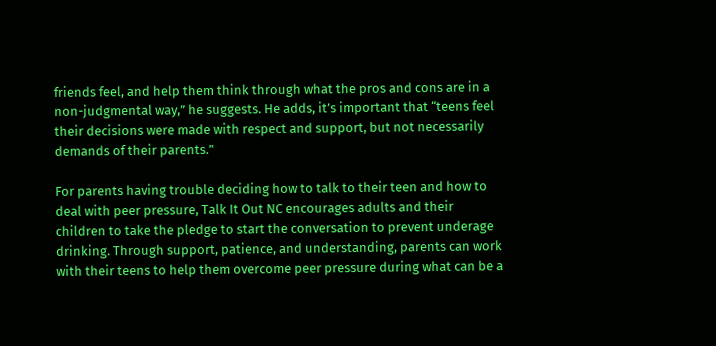friends feel, and help them think through what the pros and cons are in a non-judgmental way,” he suggests. He adds, it’s important that “teens feel their decisions were made with respect and support, but not necessarily demands of their parents.”

For parents having trouble deciding how to talk to their teen and how to deal with peer pressure, Talk It Out NC encourages adults and their children to take the pledge to start the conversation to prevent underage drinking. Through support, patience, and understanding, parents can work with their teens to help them overcome peer pressure during what can be a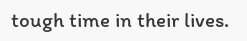tough time in their lives.